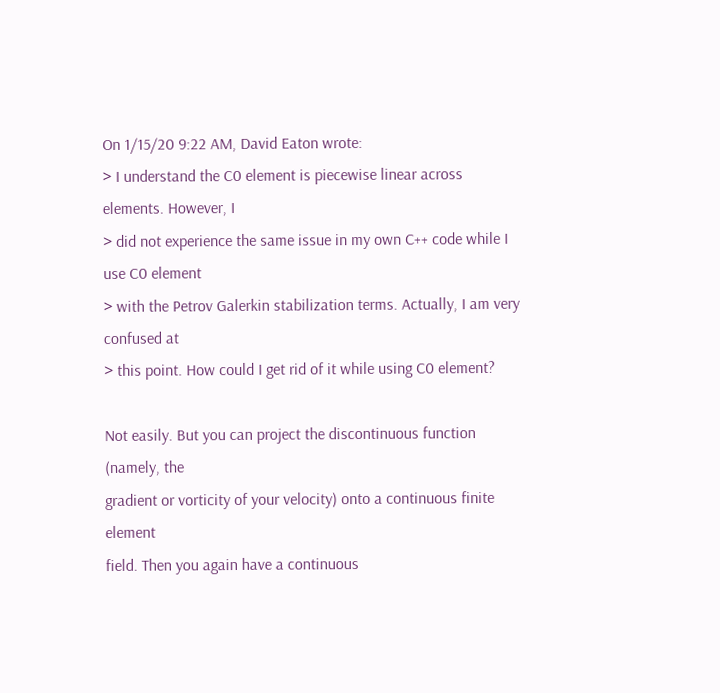On 1/15/20 9:22 AM, David Eaton wrote:
> I understand the C0 element is piecewise linear across elements. However, I
> did not experience the same issue in my own C++ code while I use C0 element
> with the Petrov Galerkin stabilization terms. Actually, I am very confused at
> this point. How could I get rid of it while using C0 element?

Not easily. But you can project the discontinuous function (namely, the
gradient or vorticity of your velocity) onto a continuous finite element
field. Then you again have a continuous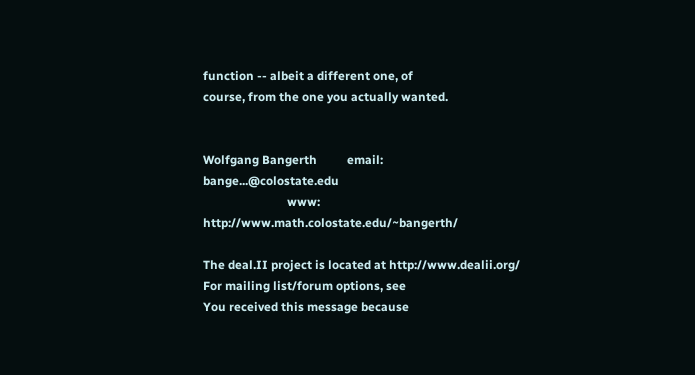function -- albeit a different one, of
course, from the one you actually wanted.


Wolfgang Bangerth          email:                 bange...@colostate.edu
                            www: http://www.math.colostate.edu/~bangerth/

The deal.II project is located at http://www.dealii.org/
For mailing list/forum options, see
You received this message because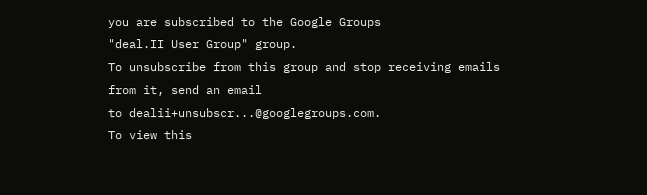you are subscribed to the Google Groups
"deal.II User Group" group.
To unsubscribe from this group and stop receiving emails from it, send an email
to dealii+unsubscr...@googlegroups.com.
To view this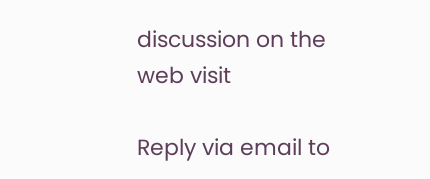discussion on the web visit

Reply via email to